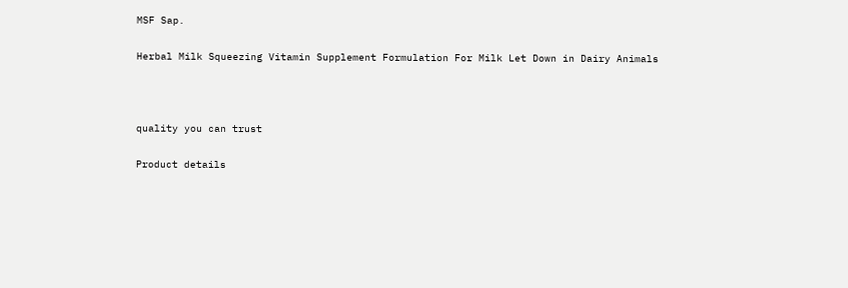MSF Sap.

Herbal Milk Squeezing Vitamin Supplement Formulation For Milk Let Down in Dairy Animals



quality you can trust

Product details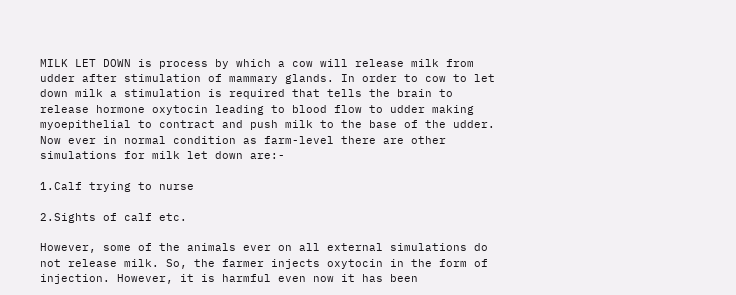MILK LET DOWN is process by which a cow will release milk from udder after stimulation of mammary glands. In order to cow to let down milk a stimulation is required that tells the brain to release hormone oxytocin leading to blood flow to udder making myoepithelial to contract and push milk to the base of the udder. Now ever in normal condition as farm-level there are other simulations for milk let down are:-

1.Calf trying to nurse

2.Sights of calf etc.

However, some of the animals ever on all external simulations do not release milk. So, the farmer injects oxytocin in the form of injection. However, it is harmful even now it has been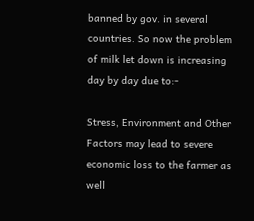banned by gov. in several countries. So now the problem of milk let down is increasing day by day due to:-

Stress, Environment and Other Factors may lead to severe economic loss to the farmer as well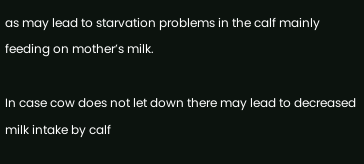as may lead to starvation problems in the calf mainly feeding on mother’s milk.

In case cow does not let down there may lead to decreased milk intake by calf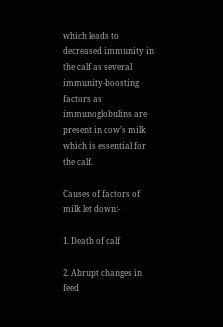which leads to decreased immunity in the calf as several immunity-boosting factors as immunoglobulins are present in cow’s milk which is essential for the calf.

Causes of factors of milk let down:-

1. Death of calf

2. Abrupt changes in feed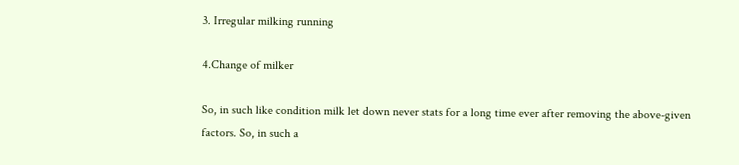3. Irregular milking running

4.Change of milker

So, in such like condition milk let down never stats for a long time ever after removing the above-given factors. So, in such a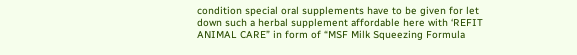condition special oral supplements have to be given for let down such a herbal supplement affordable here with ‘REFIT ANIMAL CARE” in form of “MSF Milk Squeezing Formula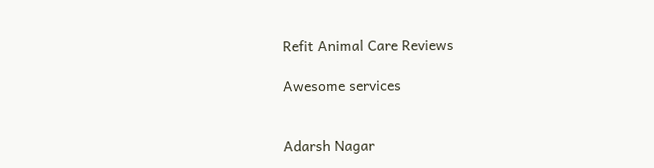Refit Animal Care Reviews

Awesome services


Adarsh Nagar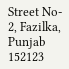Street No- 2, Fazilka, Punjab 152123